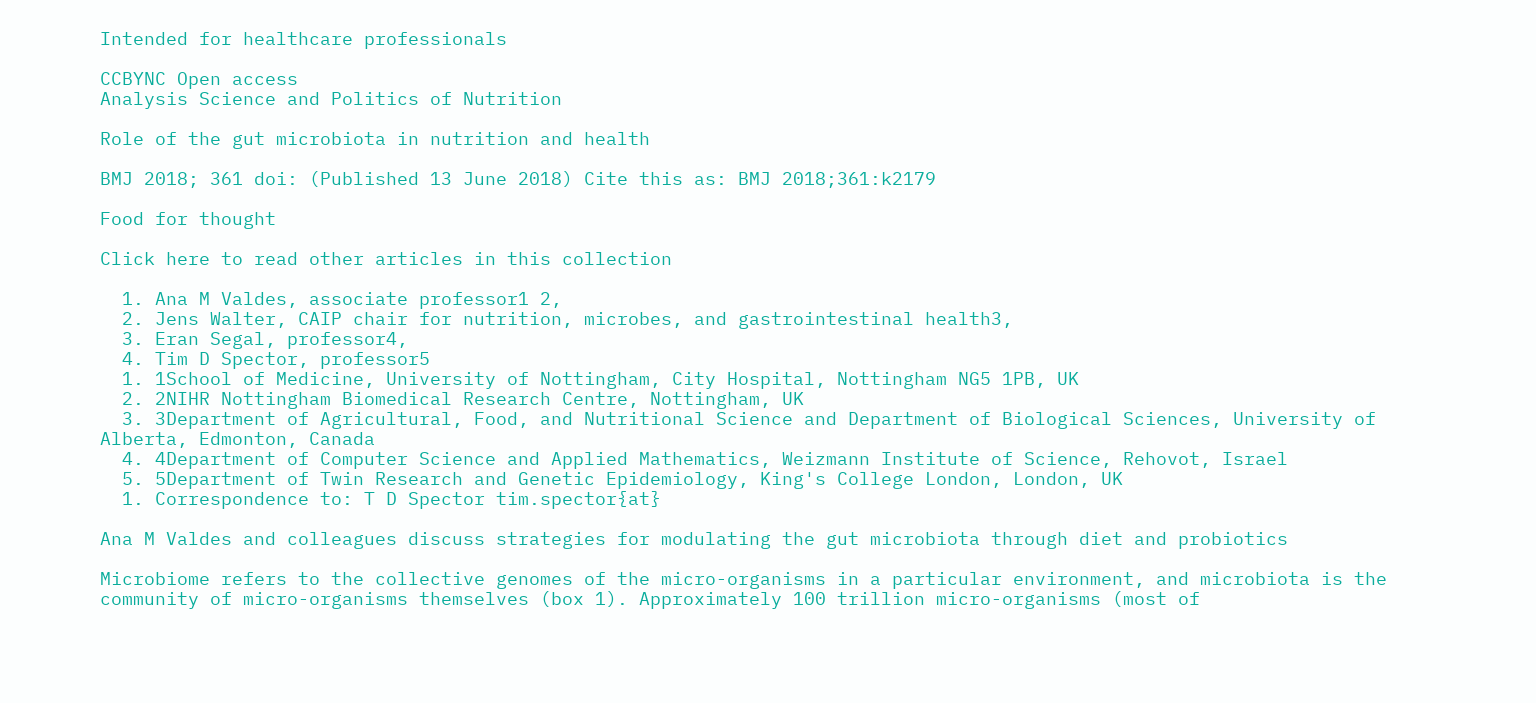Intended for healthcare professionals

CCBYNC Open access
Analysis Science and Politics of Nutrition

Role of the gut microbiota in nutrition and health

BMJ 2018; 361 doi: (Published 13 June 2018) Cite this as: BMJ 2018;361:k2179

Food for thought

Click here to read other articles in this collection

  1. Ana M Valdes, associate professor1 2,
  2. Jens Walter, CAIP chair for nutrition, microbes, and gastrointestinal health3,
  3. Eran Segal, professor4,
  4. Tim D Spector, professor5
  1. 1School of Medicine, University of Nottingham, City Hospital, Nottingham NG5 1PB, UK
  2. 2NIHR Nottingham Biomedical Research Centre, Nottingham, UK
  3. 3Department of Agricultural, Food, and Nutritional Science and Department of Biological Sciences, University of Alberta, Edmonton, Canada
  4. 4Department of Computer Science and Applied Mathematics, Weizmann Institute of Science, Rehovot, Israel
  5. 5Department of Twin Research and Genetic Epidemiology, King's College London, London, UK
  1. Correspondence to: T D Spector tim.spector{at}

Ana M Valdes and colleagues discuss strategies for modulating the gut microbiota through diet and probiotics

Microbiome refers to the collective genomes of the micro-organisms in a particular environment, and microbiota is the community of micro-organisms themselves (box 1). Approximately 100 trillion micro-organisms (most of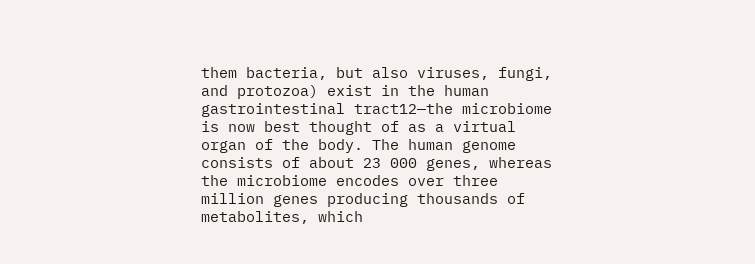them bacteria, but also viruses, fungi, and protozoa) exist in the human gastrointestinal tract12—the microbiome is now best thought of as a virtual organ of the body. The human genome consists of about 23 000 genes, whereas the microbiome encodes over three million genes producing thousands of metabolites, which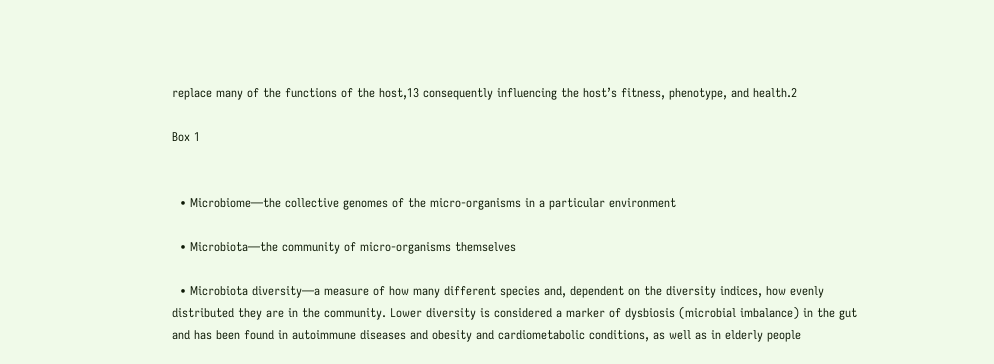replace many of the functions of the host,13 consequently influencing the host’s fitness, phenotype, and health.2

Box 1


  • Microbiome—the collective genomes of the micro-organisms in a particular environment

  • Microbiota—the community of micro-organisms themselves

  • Microbiota diversity—a measure of how many different species and, dependent on the diversity indices, how evenly distributed they are in the community. Lower diversity is considered a marker of dysbiosis (microbial imbalance) in the gut and has been found in autoimmune diseases and obesity and cardiometabolic conditions, as well as in elderly people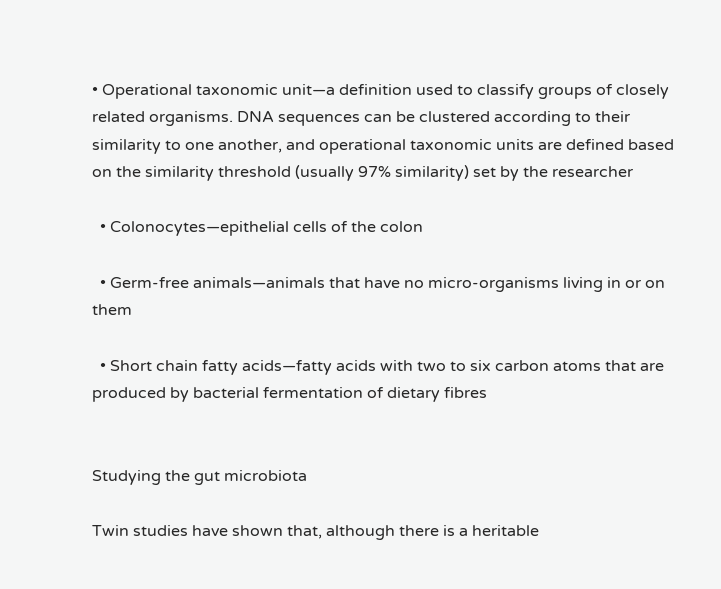• Operational taxonomic unit—a definition used to classify groups of closely related organisms. DNA sequences can be clustered according to their similarity to one another, and operational taxonomic units are defined based on the similarity threshold (usually 97% similarity) set by the researcher

  • Colonocytes—epithelial cells of the colon

  • Germ-free animals—animals that have no micro-organisms living in or on them

  • Short chain fatty acids—fatty acids with two to six carbon atoms that are produced by bacterial fermentation of dietary fibres


Studying the gut microbiota

Twin studies have shown that, although there is a heritable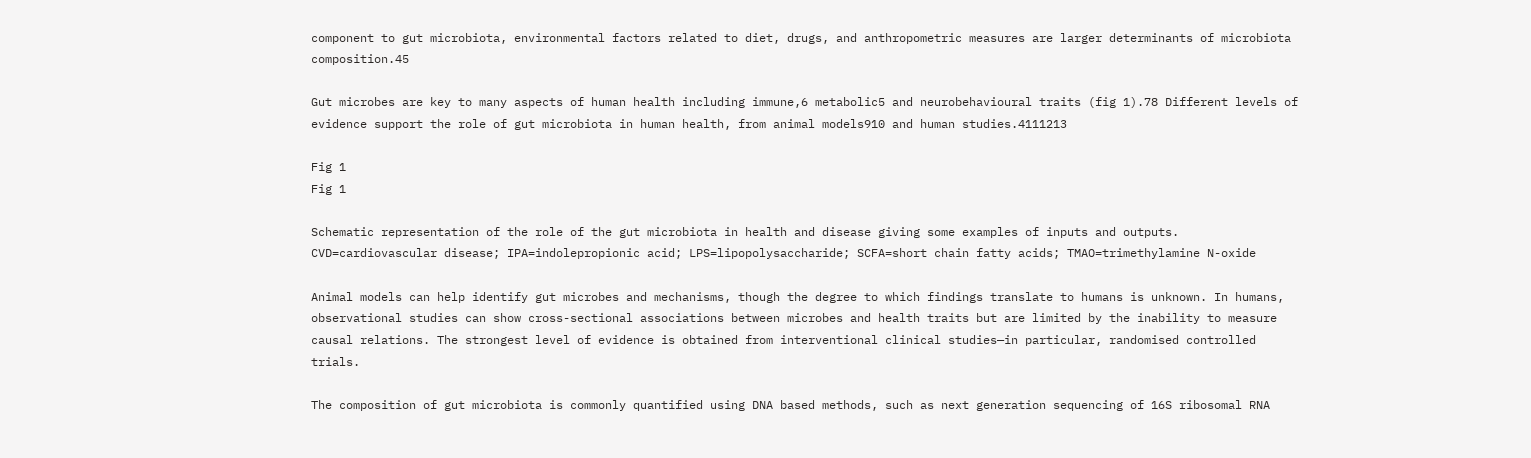component to gut microbiota, environmental factors related to diet, drugs, and anthropometric measures are larger determinants of microbiota composition.45

Gut microbes are key to many aspects of human health including immune,6 metabolic5 and neurobehavioural traits (fig 1).78 Different levels of evidence support the role of gut microbiota in human health, from animal models910 and human studies.4111213

Fig 1
Fig 1

Schematic representation of the role of the gut microbiota in health and disease giving some examples of inputs and outputs. CVD=cardiovascular disease; IPA=indolepropionic acid; LPS=lipopolysaccharide; SCFA=short chain fatty acids; TMAO=trimethylamine N-oxide

Animal models can help identify gut microbes and mechanisms, though the degree to which findings translate to humans is unknown. In humans, observational studies can show cross-sectional associations between microbes and health traits but are limited by the inability to measure causal relations. The strongest level of evidence is obtained from interventional clinical studies—in particular, randomised controlled trials.

The composition of gut microbiota is commonly quantified using DNA based methods, such as next generation sequencing of 16S ribosomal RNA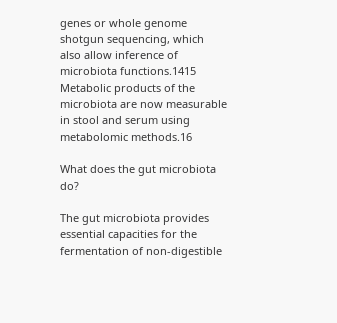genes or whole genome shotgun sequencing, which also allow inference of microbiota functions.1415 Metabolic products of the microbiota are now measurable in stool and serum using metabolomic methods.16

What does the gut microbiota do?

The gut microbiota provides essential capacities for the fermentation of non-digestible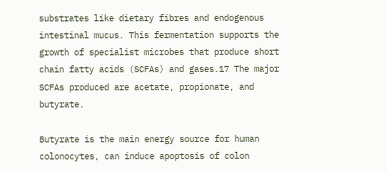substrates like dietary fibres and endogenous intestinal mucus. This fermentation supports the growth of specialist microbes that produce short chain fatty acids (SCFAs) and gases.17 The major SCFAs produced are acetate, propionate, and butyrate.

Butyrate is the main energy source for human colonocytes, can induce apoptosis of colon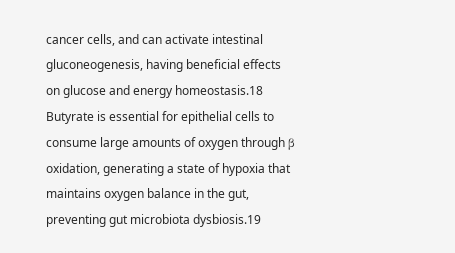cancer cells, and can activate intestinal gluconeogenesis, having beneficial effects on glucose and energy homeostasis.18 Butyrate is essential for epithelial cells to consume large amounts of oxygen through β oxidation, generating a state of hypoxia that maintains oxygen balance in the gut, preventing gut microbiota dysbiosis.19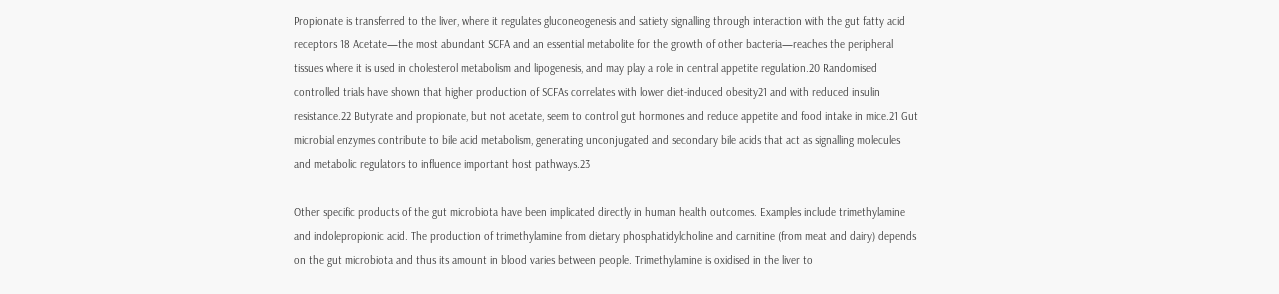Propionate is transferred to the liver, where it regulates gluconeogenesis and satiety signalling through interaction with the gut fatty acid receptors 18 Acetate—the most abundant SCFA and an essential metabolite for the growth of other bacteria—reaches the peripheral tissues where it is used in cholesterol metabolism and lipogenesis, and may play a role in central appetite regulation.20 Randomised controlled trials have shown that higher production of SCFAs correlates with lower diet-induced obesity21 and with reduced insulin resistance.22 Butyrate and propionate, but not acetate, seem to control gut hormones and reduce appetite and food intake in mice.21 Gut microbial enzymes contribute to bile acid metabolism, generating unconjugated and secondary bile acids that act as signalling molecules and metabolic regulators to influence important host pathways.23

Other specific products of the gut microbiota have been implicated directly in human health outcomes. Examples include trimethylamine and indolepropionic acid. The production of trimethylamine from dietary phosphatidylcholine and carnitine (from meat and dairy) depends on the gut microbiota and thus its amount in blood varies between people. Trimethylamine is oxidised in the liver to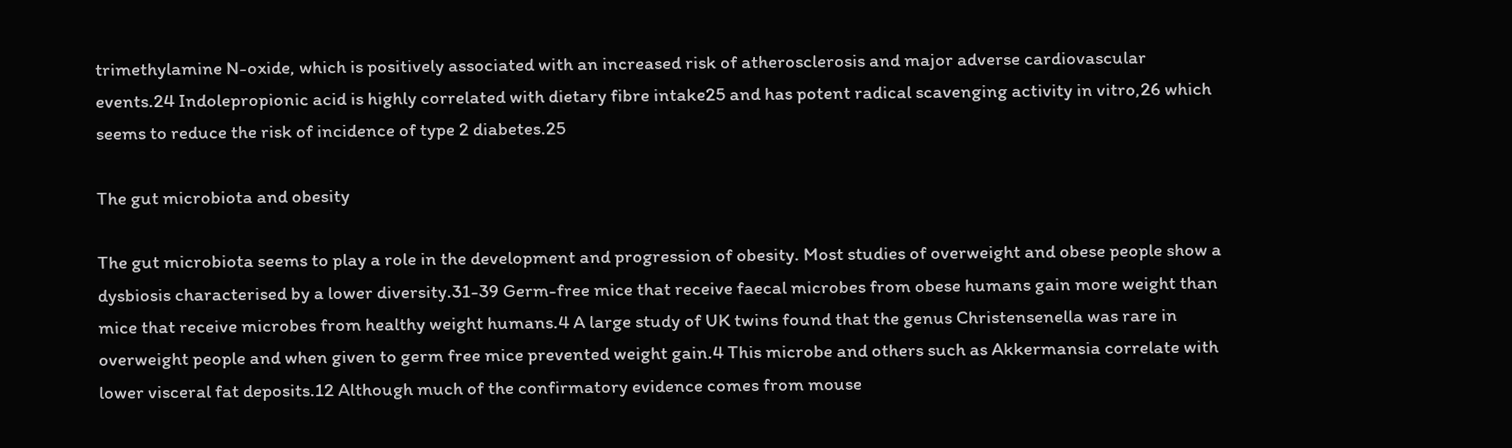trimethylamine N-oxide, which is positively associated with an increased risk of atherosclerosis and major adverse cardiovascular events.24 Indolepropionic acid is highly correlated with dietary fibre intake25 and has potent radical scavenging activity in vitro,26 which seems to reduce the risk of incidence of type 2 diabetes.25

The gut microbiota and obesity

The gut microbiota seems to play a role in the development and progression of obesity. Most studies of overweight and obese people show a dysbiosis characterised by a lower diversity.31-39 Germ-free mice that receive faecal microbes from obese humans gain more weight than mice that receive microbes from healthy weight humans.4 A large study of UK twins found that the genus Christensenella was rare in overweight people and when given to germ free mice prevented weight gain.4 This microbe and others such as Akkermansia correlate with lower visceral fat deposits.12 Although much of the confirmatory evidence comes from mouse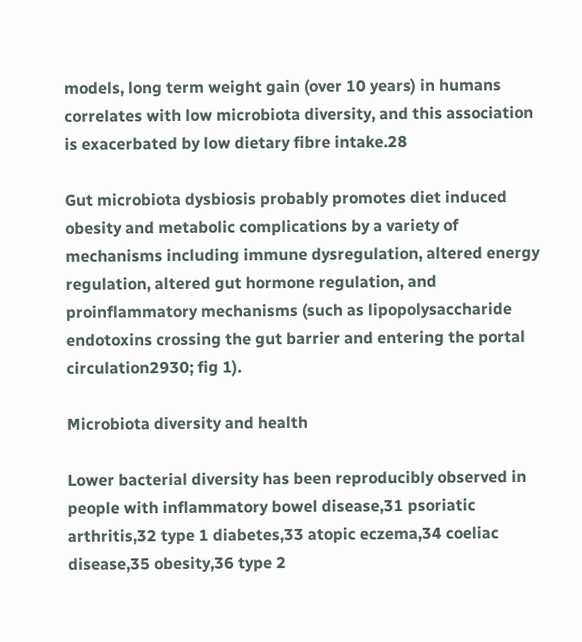models, long term weight gain (over 10 years) in humans correlates with low microbiota diversity, and this association is exacerbated by low dietary fibre intake.28

Gut microbiota dysbiosis probably promotes diet induced obesity and metabolic complications by a variety of mechanisms including immune dysregulation, altered energy regulation, altered gut hormone regulation, and proinflammatory mechanisms (such as lipopolysaccharide endotoxins crossing the gut barrier and entering the portal circulation2930; fig 1).

Microbiota diversity and health

Lower bacterial diversity has been reproducibly observed in people with inflammatory bowel disease,31 psoriatic arthritis,32 type 1 diabetes,33 atopic eczema,34 coeliac disease,35 obesity,36 type 2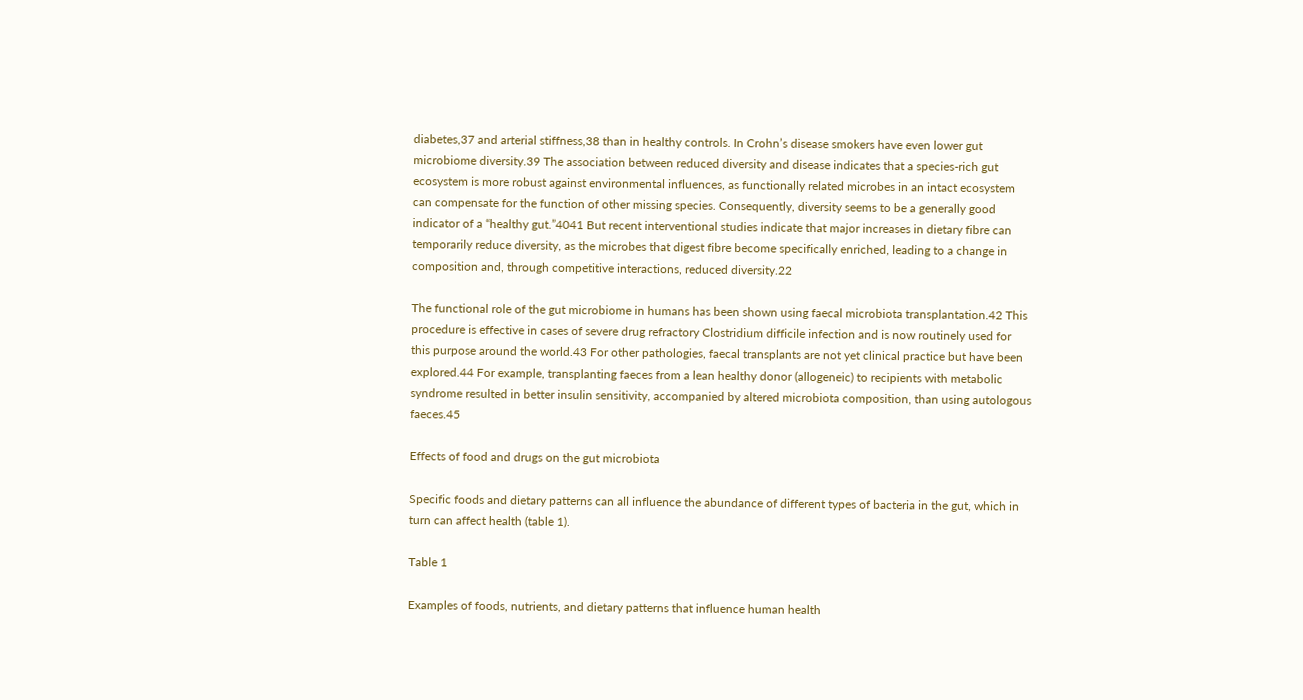diabetes,37 and arterial stiffness,38 than in healthy controls. In Crohn’s disease smokers have even lower gut microbiome diversity.39 The association between reduced diversity and disease indicates that a species-rich gut ecosystem is more robust against environmental influences, as functionally related microbes in an intact ecosystem can compensate for the function of other missing species. Consequently, diversity seems to be a generally good indicator of a “healthy gut.”4041 But recent interventional studies indicate that major increases in dietary fibre can temporarily reduce diversity, as the microbes that digest fibre become specifically enriched, leading to a change in composition and, through competitive interactions, reduced diversity.22

The functional role of the gut microbiome in humans has been shown using faecal microbiota transplantation.42 This procedure is effective in cases of severe drug refractory Clostridium difficile infection and is now routinely used for this purpose around the world.43 For other pathologies, faecal transplants are not yet clinical practice but have been explored.44 For example, transplanting faeces from a lean healthy donor (allogeneic) to recipients with metabolic syndrome resulted in better insulin sensitivity, accompanied by altered microbiota composition, than using autologous faeces.45

Effects of food and drugs on the gut microbiota

Specific foods and dietary patterns can all influence the abundance of different types of bacteria in the gut, which in turn can affect health (table 1).

Table 1

Examples of foods, nutrients, and dietary patterns that influence human health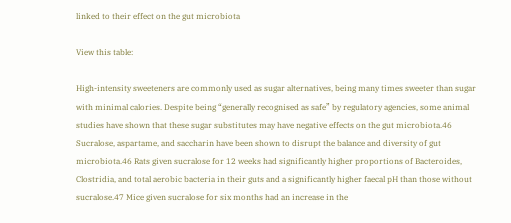linked to their effect on the gut microbiota

View this table:

High-intensity sweeteners are commonly used as sugar alternatives, being many times sweeter than sugar with minimal calories. Despite being “generally recognised as safe” by regulatory agencies, some animal studies have shown that these sugar substitutes may have negative effects on the gut microbiota.46 Sucralose, aspartame, and saccharin have been shown to disrupt the balance and diversity of gut microbiota.46 Rats given sucralose for 12 weeks had significantly higher proportions of Bacteroides, Clostridia, and total aerobic bacteria in their guts and a significantly higher faecal pH than those without sucralose.47 Mice given sucralose for six months had an increase in the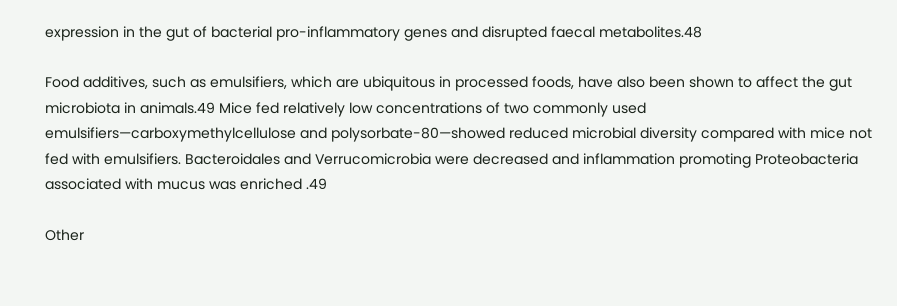expression in the gut of bacterial pro-inflammatory genes and disrupted faecal metabolites.48

Food additives, such as emulsifiers, which are ubiquitous in processed foods, have also been shown to affect the gut microbiota in animals.49 Mice fed relatively low concentrations of two commonly used emulsifiers—carboxymethylcellulose and polysorbate-80—showed reduced microbial diversity compared with mice not fed with emulsifiers. Bacteroidales and Verrucomicrobia were decreased and inflammation promoting Proteobacteria associated with mucus was enriched .49

Other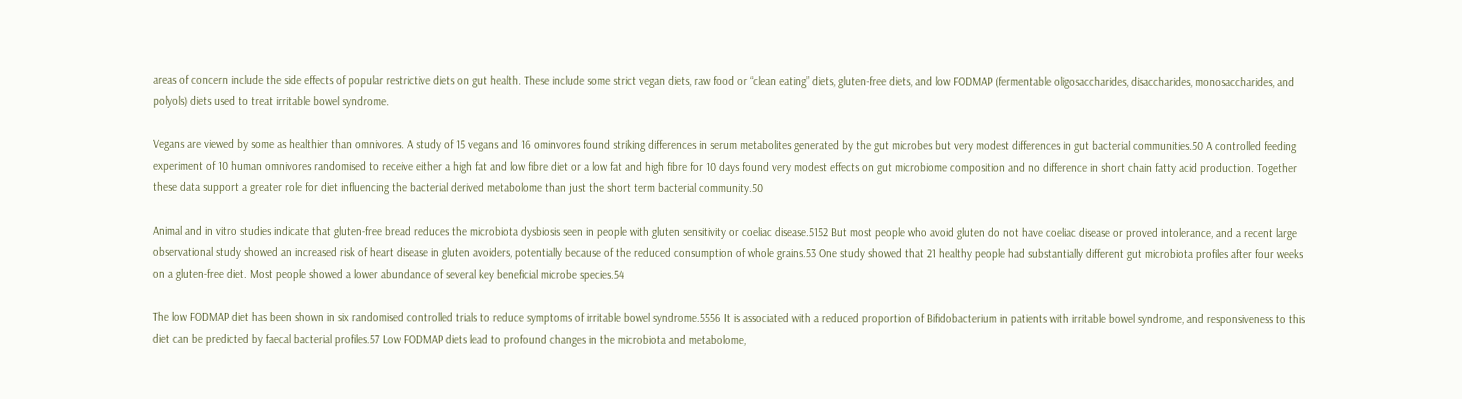areas of concern include the side effects of popular restrictive diets on gut health. These include some strict vegan diets, raw food or “clean eating” diets, gluten-free diets, and low FODMAP (fermentable oligosaccharides, disaccharides, monosaccharides, and polyols) diets used to treat irritable bowel syndrome.

Vegans are viewed by some as healthier than omnivores. A study of 15 vegans and 16 ominvores found striking differences in serum metabolites generated by the gut microbes but very modest differences in gut bacterial communities.50 A controlled feeding experiment of 10 human omnivores randomised to receive either a high fat and low fibre diet or a low fat and high fibre for 10 days found very modest effects on gut microbiome composition and no difference in short chain fatty acid production. Together these data support a greater role for diet influencing the bacterial derived metabolome than just the short term bacterial community.50

Animal and in vitro studies indicate that gluten-free bread reduces the microbiota dysbiosis seen in people with gluten sensitivity or coeliac disease.5152 But most people who avoid gluten do not have coeliac disease or proved intolerance, and a recent large observational study showed an increased risk of heart disease in gluten avoiders, potentially because of the reduced consumption of whole grains.53 One study showed that 21 healthy people had substantially different gut microbiota profiles after four weeks on a gluten-free diet. Most people showed a lower abundance of several key beneficial microbe species.54

The low FODMAP diet has been shown in six randomised controlled trials to reduce symptoms of irritable bowel syndrome.5556 It is associated with a reduced proportion of Bifidobacterium in patients with irritable bowel syndrome, and responsiveness to this diet can be predicted by faecal bacterial profiles.57 Low FODMAP diets lead to profound changes in the microbiota and metabolome,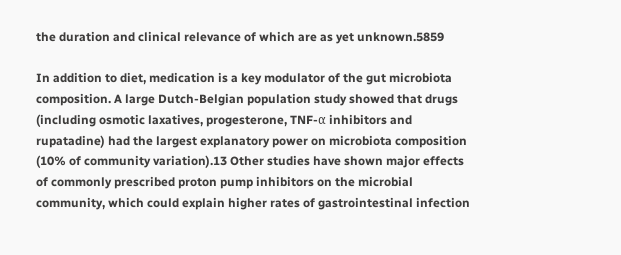the duration and clinical relevance of which are as yet unknown.5859

In addition to diet, medication is a key modulator of the gut microbiota composition. A large Dutch-Belgian population study showed that drugs (including osmotic laxatives, progesterone, TNF-α inhibitors and rupatadine) had the largest explanatory power on microbiota composition (10% of community variation).13 Other studies have shown major effects of commonly prescribed proton pump inhibitors on the microbial community, which could explain higher rates of gastrointestinal infection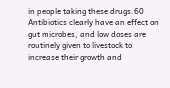in people taking these drugs.60 Antibiotics clearly have an effect on gut microbes, and low doses are routinely given to livestock to increase their growth and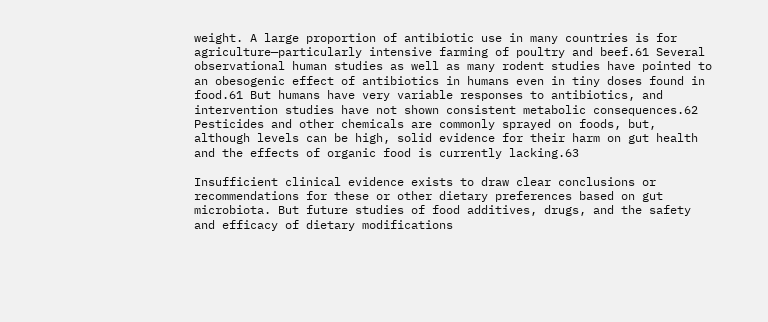weight. A large proportion of antibiotic use in many countries is for agriculture—particularly intensive farming of poultry and beef.61 Several observational human studies as well as many rodent studies have pointed to an obesogenic effect of antibiotics in humans even in tiny doses found in food.61 But humans have very variable responses to antibiotics, and intervention studies have not shown consistent metabolic consequences.62 Pesticides and other chemicals are commonly sprayed on foods, but, although levels can be high, solid evidence for their harm on gut health and the effects of organic food is currently lacking.63

Insufficient clinical evidence exists to draw clear conclusions or recommendations for these or other dietary preferences based on gut microbiota. But future studies of food additives, drugs, and the safety and efficacy of dietary modifications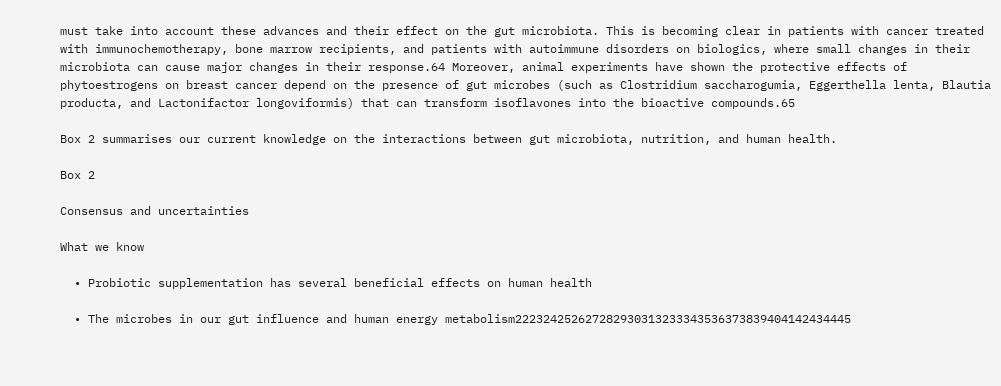must take into account these advances and their effect on the gut microbiota. This is becoming clear in patients with cancer treated with immunochemotherapy, bone marrow recipients, and patients with autoimmune disorders on biologics, where small changes in their microbiota can cause major changes in their response.64 Moreover, animal experiments have shown the protective effects of phytoestrogens on breast cancer depend on the presence of gut microbes (such as Clostridium saccharogumia, Eggerthella lenta, Blautia producta, and Lactonifactor longoviformis) that can transform isoflavones into the bioactive compounds.65

Box 2 summarises our current knowledge on the interactions between gut microbiota, nutrition, and human health.

Box 2

Consensus and uncertainties

What we know

  • Probiotic supplementation has several beneficial effects on human health

  • The microbes in our gut influence and human energy metabolism222324252627282930313233343536373839404142434445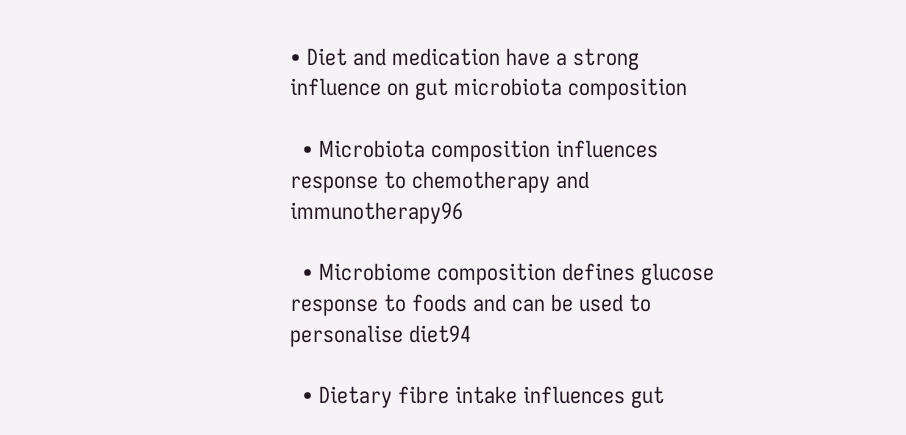• Diet and medication have a strong influence on gut microbiota composition

  • Microbiota composition influences response to chemotherapy and immunotherapy96

  • Microbiome composition defines glucose response to foods and can be used to personalise diet94

  • Dietary fibre intake influences gut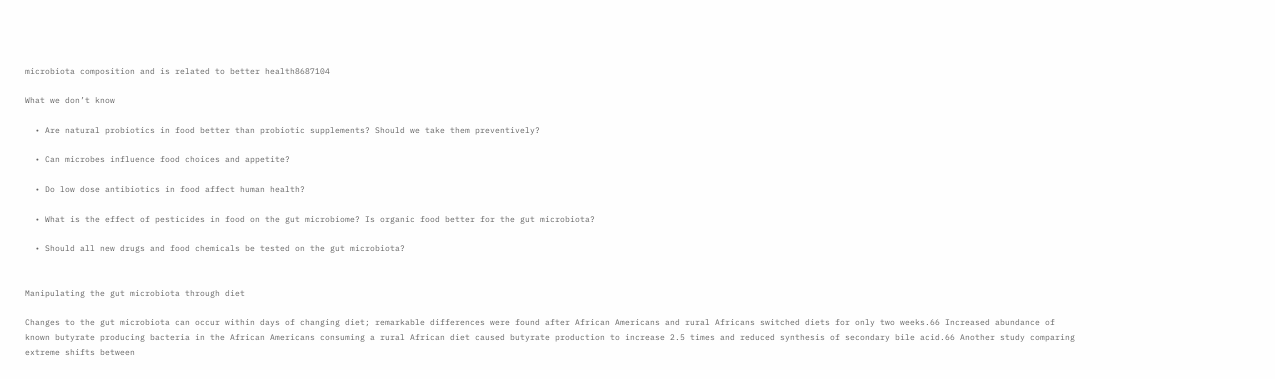microbiota composition and is related to better health8687104

What we don’t know

  • Are natural probiotics in food better than probiotic supplements? Should we take them preventively?

  • Can microbes influence food choices and appetite?

  • Do low dose antibiotics in food affect human health?

  • What is the effect of pesticides in food on the gut microbiome? Is organic food better for the gut microbiota?

  • Should all new drugs and food chemicals be tested on the gut microbiota?


Manipulating the gut microbiota through diet

Changes to the gut microbiota can occur within days of changing diet; remarkable differences were found after African Americans and rural Africans switched diets for only two weeks.66 Increased abundance of known butyrate producing bacteria in the African Americans consuming a rural African diet caused butyrate production to increase 2.5 times and reduced synthesis of secondary bile acid.66 Another study comparing extreme shifts between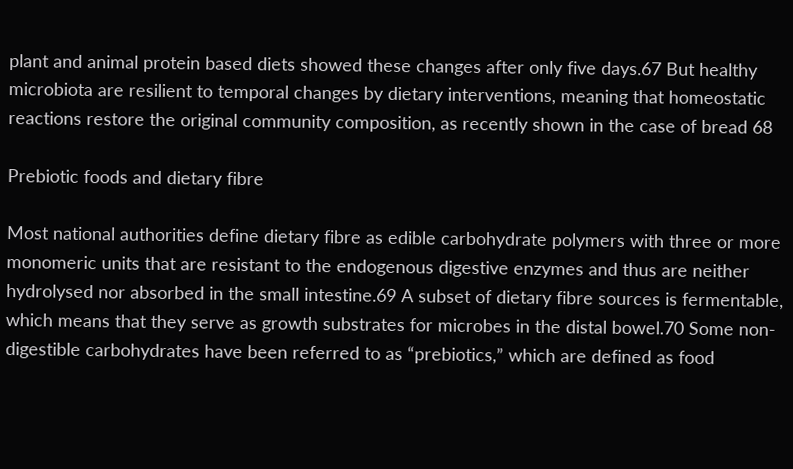plant and animal protein based diets showed these changes after only five days.67 But healthy microbiota are resilient to temporal changes by dietary interventions, meaning that homeostatic reactions restore the original community composition, as recently shown in the case of bread 68

Prebiotic foods and dietary fibre

Most national authorities define dietary fibre as edible carbohydrate polymers with three or more monomeric units that are resistant to the endogenous digestive enzymes and thus are neither hydrolysed nor absorbed in the small intestine.69 A subset of dietary fibre sources is fermentable, which means that they serve as growth substrates for microbes in the distal bowel.70 Some non-digestible carbohydrates have been referred to as “prebiotics,” which are defined as food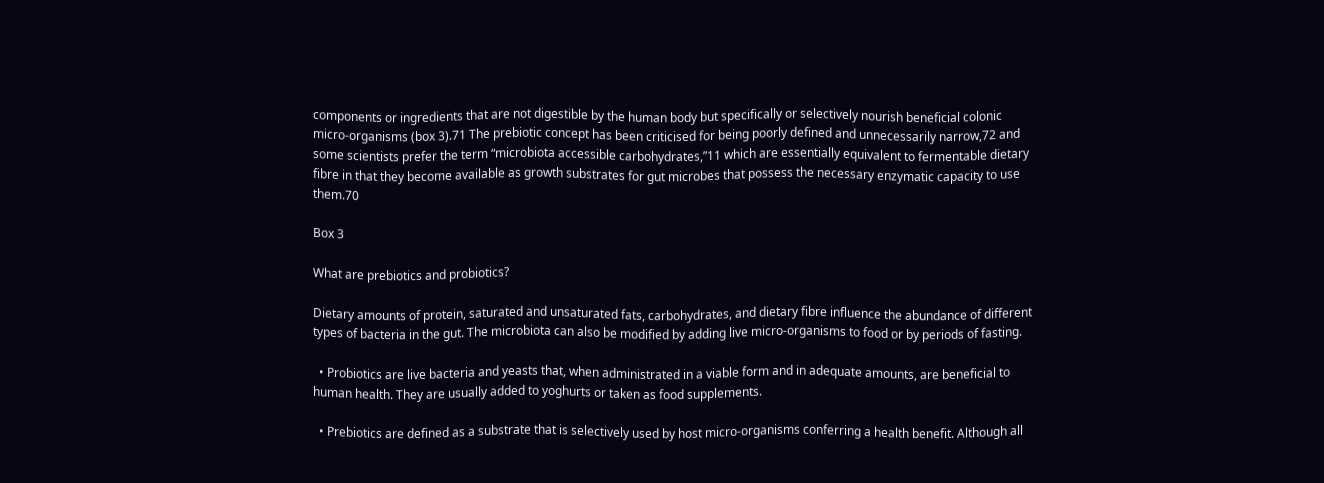components or ingredients that are not digestible by the human body but specifically or selectively nourish beneficial colonic micro-organisms (box 3).71 The prebiotic concept has been criticised for being poorly defined and unnecessarily narrow,72 and some scientists prefer the term “microbiota accessible carbohydrates,”11 which are essentially equivalent to fermentable dietary fibre in that they become available as growth substrates for gut microbes that possess the necessary enzymatic capacity to use them.70

Box 3

What are prebiotics and probiotics?

Dietary amounts of protein, saturated and unsaturated fats, carbohydrates, and dietary fibre influence the abundance of different types of bacteria in the gut. The microbiota can also be modified by adding live micro-organisms to food or by periods of fasting.

  • Probiotics are live bacteria and yeasts that, when administrated in a viable form and in adequate amounts, are beneficial to human health. They are usually added to yoghurts or taken as food supplements.

  • Prebiotics are defined as a substrate that is selectively used by host micro-organisms conferring a health benefit. Although all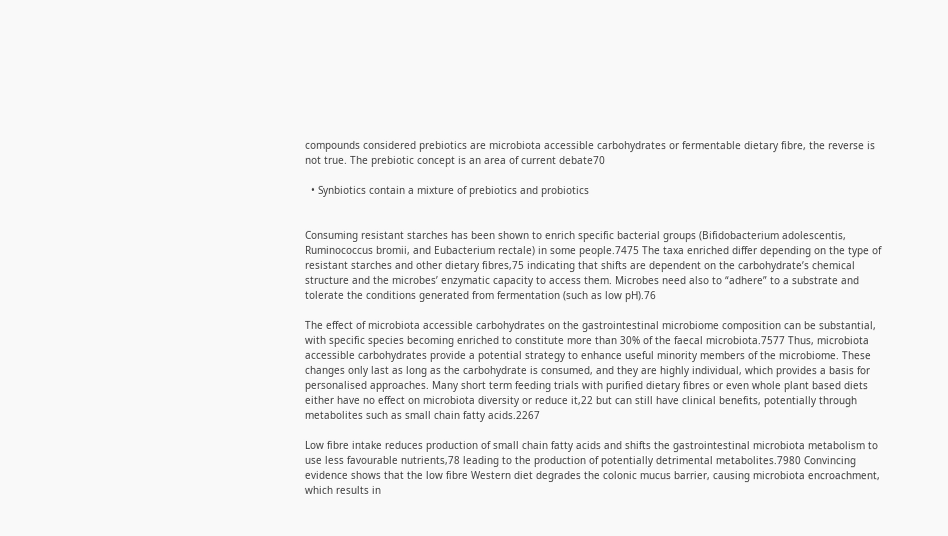compounds considered prebiotics are microbiota accessible carbohydrates or fermentable dietary fibre, the reverse is not true. The prebiotic concept is an area of current debate70

  • Synbiotics contain a mixture of prebiotics and probiotics


Consuming resistant starches has been shown to enrich specific bacterial groups (Bifidobacterium adolescentis, Ruminococcus bromii, and Eubacterium rectale) in some people.7475 The taxa enriched differ depending on the type of resistant starches and other dietary fibres,75 indicating that shifts are dependent on the carbohydrate’s chemical structure and the microbes’ enzymatic capacity to access them. Microbes need also to “adhere” to a substrate and tolerate the conditions generated from fermentation (such as low pH).76

The effect of microbiota accessible carbohydrates on the gastrointestinal microbiome composition can be substantial, with specific species becoming enriched to constitute more than 30% of the faecal microbiota.7577 Thus, microbiota accessible carbohydrates provide a potential strategy to enhance useful minority members of the microbiome. These changes only last as long as the carbohydrate is consumed, and they are highly individual, which provides a basis for personalised approaches. Many short term feeding trials with purified dietary fibres or even whole plant based diets either have no effect on microbiota diversity or reduce it,22 but can still have clinical benefits, potentially through metabolites such as small chain fatty acids.2267

Low fibre intake reduces production of small chain fatty acids and shifts the gastrointestinal microbiota metabolism to use less favourable nutrients,78 leading to the production of potentially detrimental metabolites.7980 Convincing evidence shows that the low fibre Western diet degrades the colonic mucus barrier, causing microbiota encroachment, which results in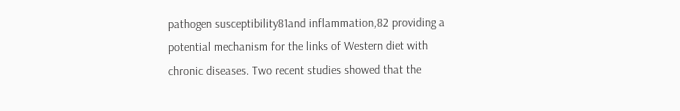pathogen susceptibility81and inflammation,82 providing a potential mechanism for the links of Western diet with chronic diseases. Two recent studies showed that the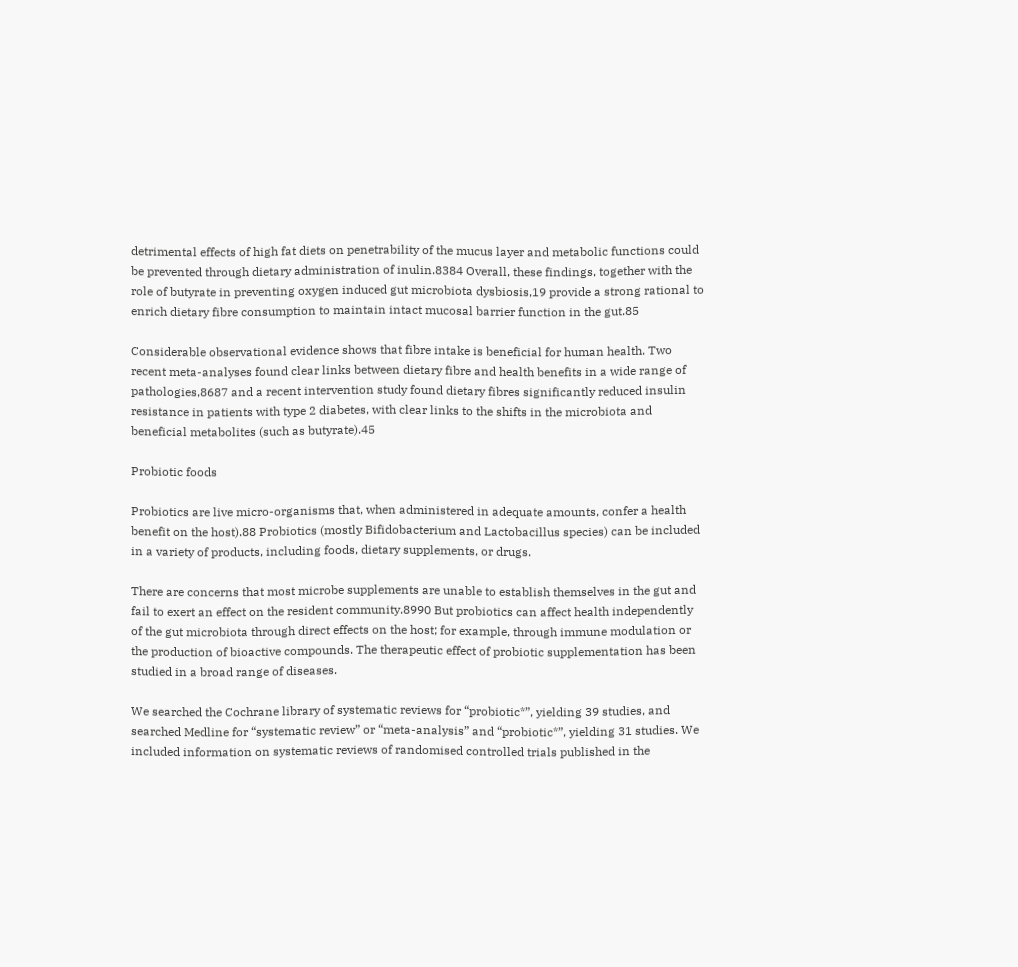detrimental effects of high fat diets on penetrability of the mucus layer and metabolic functions could be prevented through dietary administration of inulin.8384 Overall, these findings, together with the role of butyrate in preventing oxygen induced gut microbiota dysbiosis,19 provide a strong rational to enrich dietary fibre consumption to maintain intact mucosal barrier function in the gut.85

Considerable observational evidence shows that fibre intake is beneficial for human health. Two recent meta-analyses found clear links between dietary fibre and health benefits in a wide range of pathologies,8687 and a recent intervention study found dietary fibres significantly reduced insulin resistance in patients with type 2 diabetes, with clear links to the shifts in the microbiota and beneficial metabolites (such as butyrate).45

Probiotic foods

Probiotics are live micro-organisms that, when administered in adequate amounts, confer a health benefit on the host).88 Probiotics (mostly Bifidobacterium and Lactobacillus species) can be included in a variety of products, including foods, dietary supplements, or drugs.

There are concerns that most microbe supplements are unable to establish themselves in the gut and fail to exert an effect on the resident community.8990 But probiotics can affect health independently of the gut microbiota through direct effects on the host; for example, through immune modulation or the production of bioactive compounds. The therapeutic effect of probiotic supplementation has been studied in a broad range of diseases.

We searched the Cochrane library of systematic reviews for “probiotic*”, yielding 39 studies, and searched Medline for “systematic review” or “meta-analysis” and “probiotic*”, yielding 31 studies. We included information on systematic reviews of randomised controlled trials published in the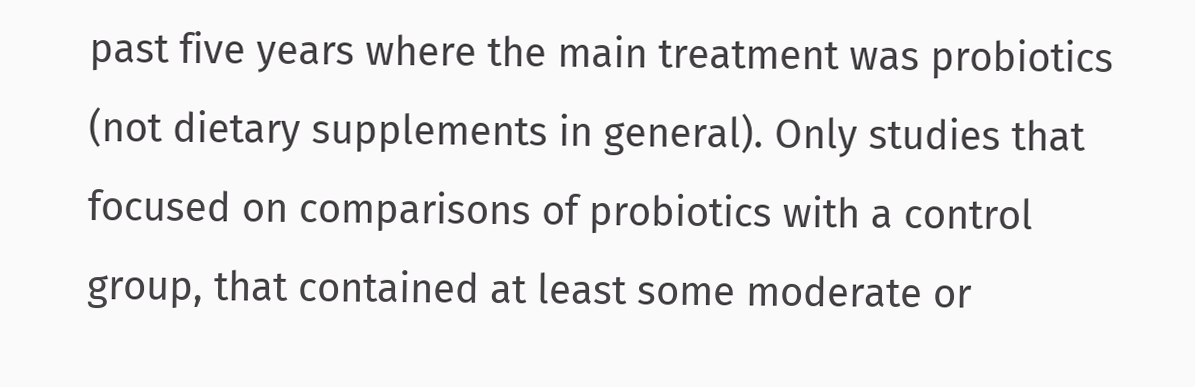past five years where the main treatment was probiotics (not dietary supplements in general). Only studies that focused on comparisons of probiotics with a control group, that contained at least some moderate or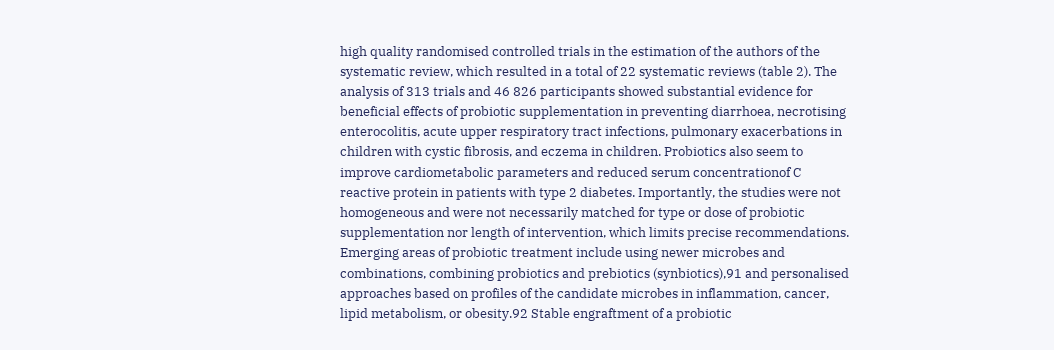high quality randomised controlled trials in the estimation of the authors of the systematic review, which resulted in a total of 22 systematic reviews (table 2). The analysis of 313 trials and 46 826 participants showed substantial evidence for beneficial effects of probiotic supplementation in preventing diarrhoea, necrotising enterocolitis, acute upper respiratory tract infections, pulmonary exacerbations in children with cystic fibrosis, and eczema in children. Probiotics also seem to improve cardiometabolic parameters and reduced serum concentrationof C reactive protein in patients with type 2 diabetes. Importantly, the studies were not homogeneous and were not necessarily matched for type or dose of probiotic supplementation nor length of intervention, which limits precise recommendations. Emerging areas of probiotic treatment include using newer microbes and combinations, combining probiotics and prebiotics (synbiotics),91 and personalised approaches based on profiles of the candidate microbes in inflammation, cancer, lipid metabolism, or obesity.92 Stable engraftment of a probiotic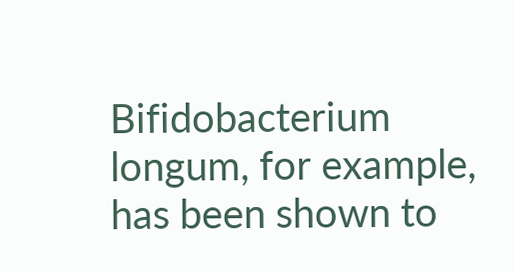Bifidobacterium longum, for example, has been shown to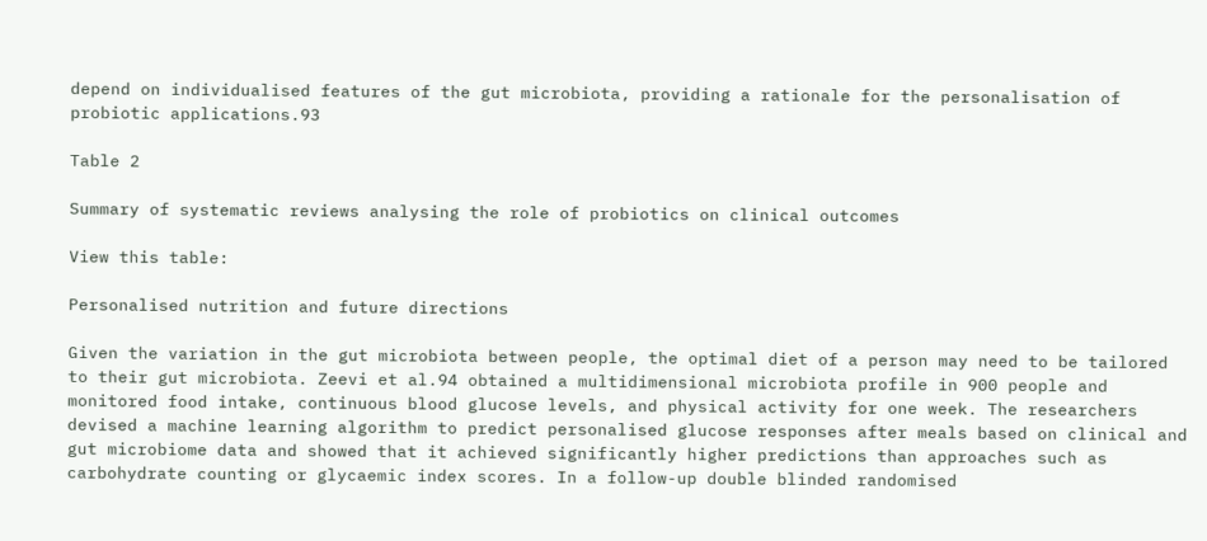depend on individualised features of the gut microbiota, providing a rationale for the personalisation of probiotic applications.93

Table 2

Summary of systematic reviews analysing the role of probiotics on clinical outcomes

View this table:

Personalised nutrition and future directions

Given the variation in the gut microbiota between people, the optimal diet of a person may need to be tailored to their gut microbiota. Zeevi et al.94 obtained a multidimensional microbiota profile in 900 people and monitored food intake, continuous blood glucose levels, and physical activity for one week. The researchers devised a machine learning algorithm to predict personalised glucose responses after meals based on clinical and gut microbiome data and showed that it achieved significantly higher predictions than approaches such as carbohydrate counting or glycaemic index scores. In a follow-up double blinded randomised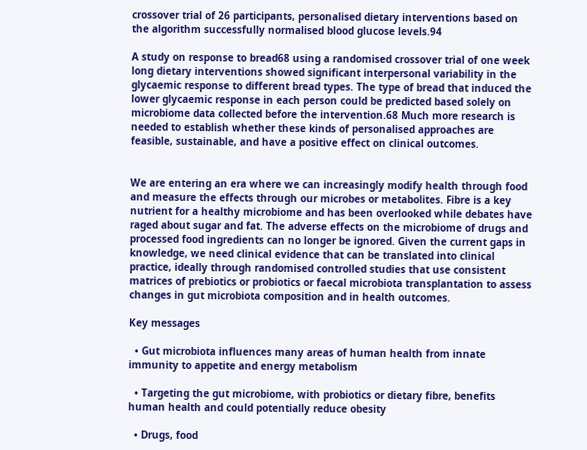crossover trial of 26 participants, personalised dietary interventions based on the algorithm successfully normalised blood glucose levels.94

A study on response to bread68 using a randomised crossover trial of one week long dietary interventions showed significant interpersonal variability in the glycaemic response to different bread types. The type of bread that induced the lower glycaemic response in each person could be predicted based solely on microbiome data collected before the intervention.68 Much more research is needed to establish whether these kinds of personalised approaches are feasible, sustainable, and have a positive effect on clinical outcomes.


We are entering an era where we can increasingly modify health through food and measure the effects through our microbes or metabolites. Fibre is a key nutrient for a healthy microbiome and has been overlooked while debates have raged about sugar and fat. The adverse effects on the microbiome of drugs and processed food ingredients can no longer be ignored. Given the current gaps in knowledge, we need clinical evidence that can be translated into clinical practice, ideally through randomised controlled studies that use consistent matrices of prebiotics or probiotics or faecal microbiota transplantation to assess changes in gut microbiota composition and in health outcomes.

Key messages

  • Gut microbiota influences many areas of human health from innate immunity to appetite and energy metabolism

  • Targeting the gut microbiome, with probiotics or dietary fibre, benefits human health and could potentially reduce obesity

  • Drugs, food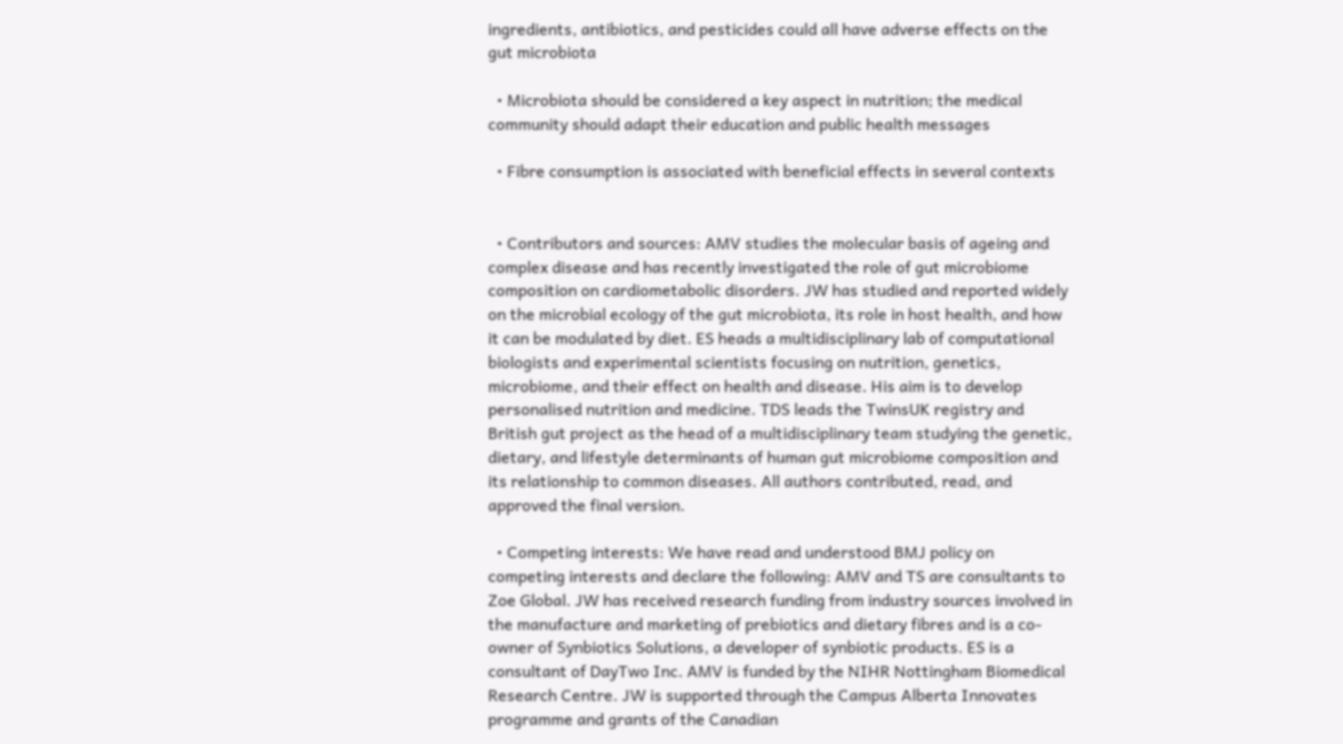ingredients, antibiotics, and pesticides could all have adverse effects on the gut microbiota

  • Microbiota should be considered a key aspect in nutrition; the medical community should adapt their education and public health messages

  • Fibre consumption is associated with beneficial effects in several contexts


  • Contributors and sources: AMV studies the molecular basis of ageing and complex disease and has recently investigated the role of gut microbiome composition on cardiometabolic disorders. JW has studied and reported widely on the microbial ecology of the gut microbiota, its role in host health, and how it can be modulated by diet. ES heads a multidisciplinary lab of computational biologists and experimental scientists focusing on nutrition, genetics, microbiome, and their effect on health and disease. His aim is to develop personalised nutrition and medicine. TDS leads the TwinsUK registry and British gut project as the head of a multidisciplinary team studying the genetic, dietary, and lifestyle determinants of human gut microbiome composition and its relationship to common diseases. All authors contributed, read, and approved the final version.

  • Competing interests: We have read and understood BMJ policy on competing interests and declare the following: AMV and TS are consultants to Zoe Global. JW has received research funding from industry sources involved in the manufacture and marketing of prebiotics and dietary fibres and is a co-owner of Synbiotics Solutions, a developer of synbiotic products. ES is a consultant of DayTwo Inc. AMV is funded by the NIHR Nottingham Biomedical Research Centre. JW is supported through the Campus Alberta Innovates programme and grants of the Canadian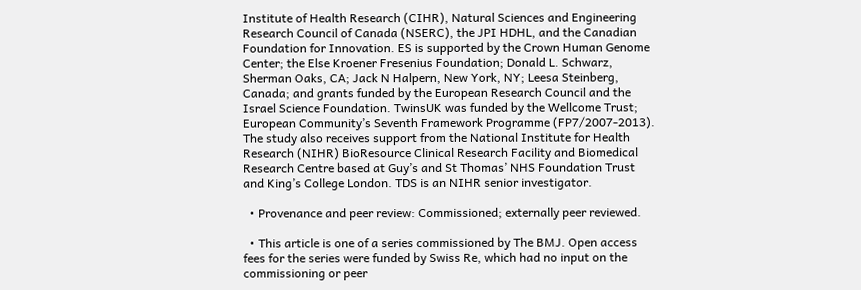Institute of Health Research (CIHR), Natural Sciences and Engineering Research Council of Canada (NSERC), the JPI HDHL, and the Canadian Foundation for Innovation. ES is supported by the Crown Human Genome Center; the Else Kroener Fresenius Foundation; Donald L. Schwarz, Sherman Oaks, CA; Jack N Halpern, New York, NY; Leesa Steinberg, Canada; and grants funded by the European Research Council and the Israel Science Foundation. TwinsUK was funded by the Wellcome Trust; European Community’s Seventh Framework Programme (FP7/2007-2013). The study also receives support from the National Institute for Health Research (NIHR) BioResource Clinical Research Facility and Biomedical Research Centre based at Guy’s and St Thomas’ NHS Foundation Trust and King’s College London. TDS is an NIHR senior investigator.

  • Provenance and peer review: Commissioned; externally peer reviewed.

  • This article is one of a series commissioned by The BMJ. Open access fees for the series were funded by Swiss Re, which had no input on the commissioning or peer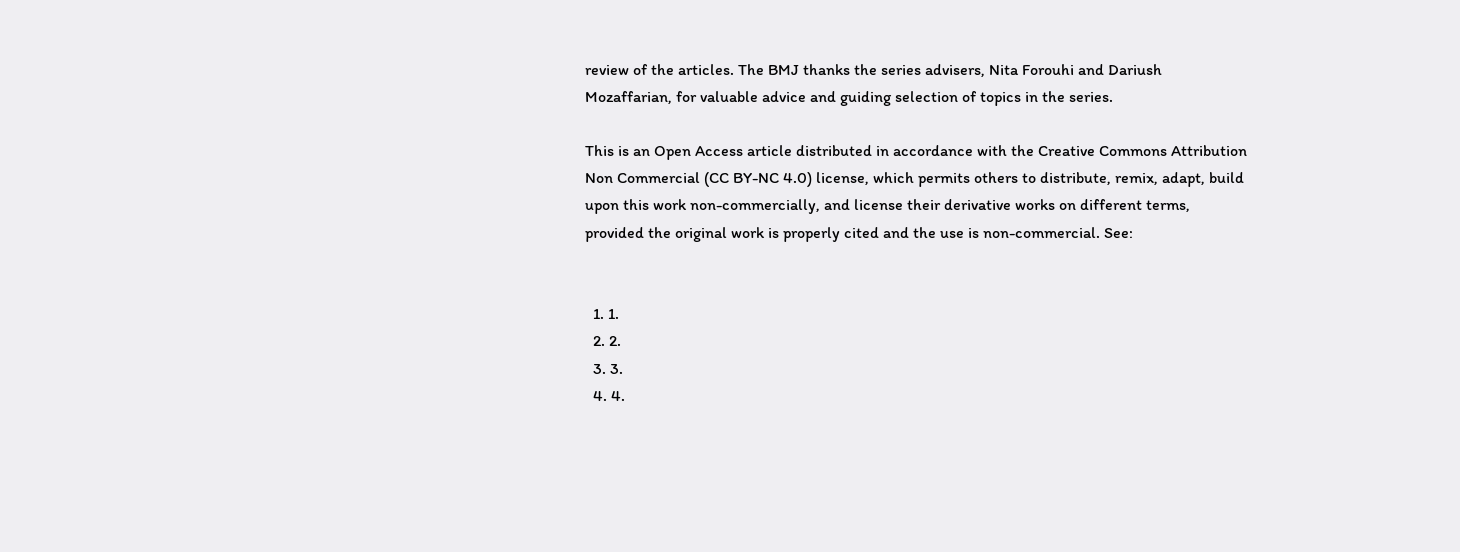review of the articles. The BMJ thanks the series advisers, Nita Forouhi and Dariush Mozaffarian, for valuable advice and guiding selection of topics in the series.

This is an Open Access article distributed in accordance with the Creative Commons Attribution Non Commercial (CC BY-NC 4.0) license, which permits others to distribute, remix, adapt, build upon this work non-commercially, and license their derivative works on different terms, provided the original work is properly cited and the use is non-commercial. See:


  1. 1.
  2. 2.
  3. 3.
  4. 4.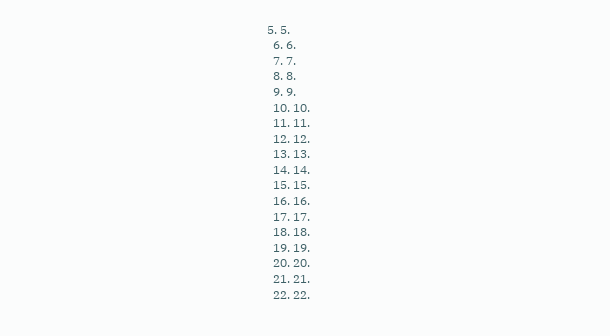5. 5.
  6. 6.
  7. 7.
  8. 8.
  9. 9.
  10. 10.
  11. 11.
  12. 12.
  13. 13.
  14. 14.
  15. 15.
  16. 16.
  17. 17.
  18. 18.
  19. 19.
  20. 20.
  21. 21.
  22. 22.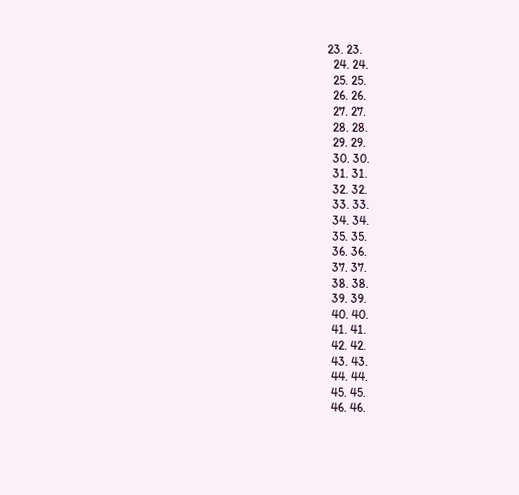23. 23.
  24. 24.
  25. 25.
  26. 26.
  27. 27.
  28. 28.
  29. 29.
  30. 30.
  31. 31.
  32. 32.
  33. 33.
  34. 34.
  35. 35.
  36. 36.
  37. 37.
  38. 38.
  39. 39.
  40. 40.
  41. 41.
  42. 42.
  43. 43.
  44. 44.
  45. 45.
  46. 46.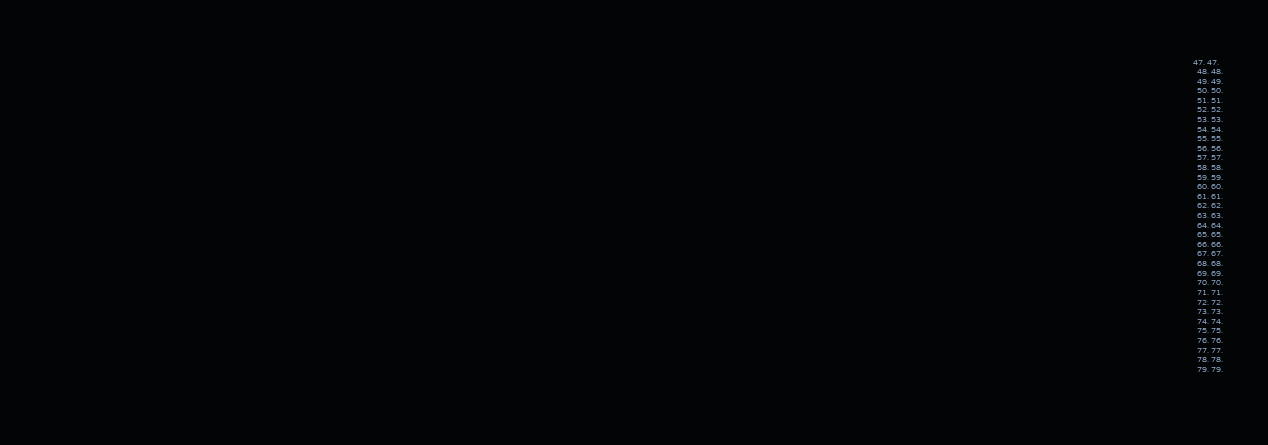47. 47.
  48. 48.
  49. 49.
  50. 50.
  51. 51.
  52. 52.
  53. 53.
  54. 54.
  55. 55.
  56. 56.
  57. 57.
  58. 58.
  59. 59.
  60. 60.
  61. 61.
  62. 62.
  63. 63.
  64. 64.
  65. 65.
  66. 66.
  67. 67.
  68. 68.
  69. 69.
  70. 70.
  71. 71.
  72. 72.
  73. 73.
  74. 74.
  75. 75.
  76. 76.
  77. 77.
  78. 78.
  79. 79.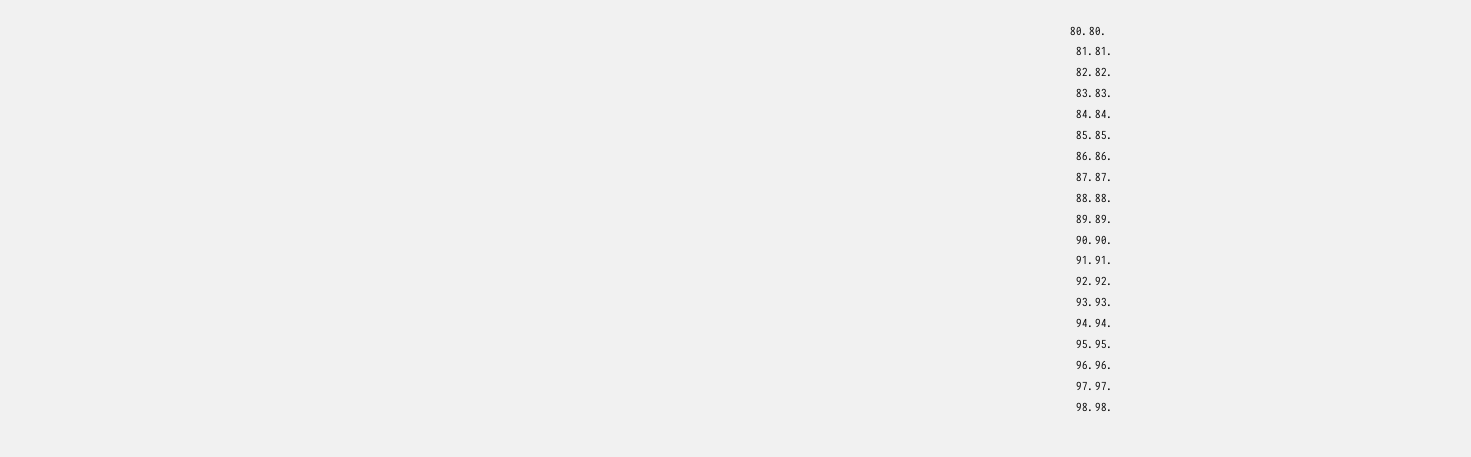80. 80.
  81. 81.
  82. 82.
  83. 83.
  84. 84.
  85. 85.
  86. 86.
  87. 87.
  88. 88.
  89. 89.
  90. 90.
  91. 91.
  92. 92.
  93. 93.
  94. 94.
  95. 95.
  96. 96.
  97. 97.
  98. 98.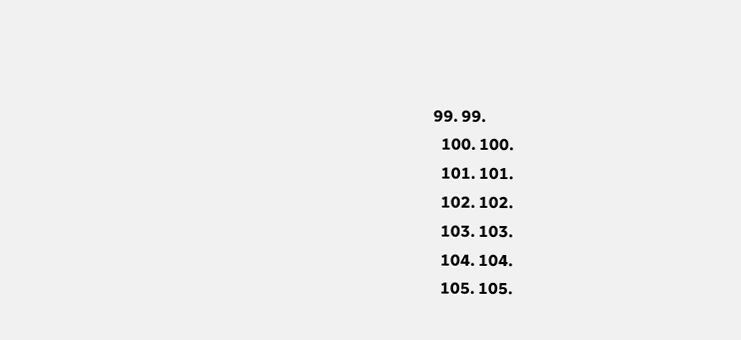99. 99.
  100. 100.
  101. 101.
  102. 102.
  103. 103.
  104. 104.
  105. 105.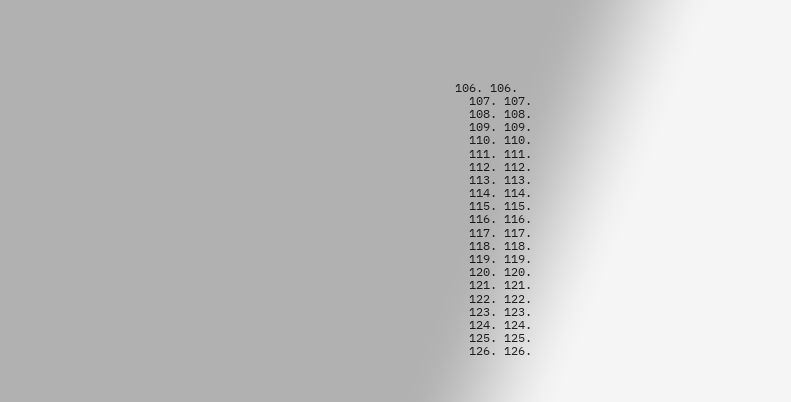106. 106.
  107. 107.
  108. 108.
  109. 109.
  110. 110.
  111. 111.
  112. 112.
  113. 113.
  114. 114.
  115. 115.
  116. 116.
  117. 117.
  118. 118.
  119. 119.
  120. 120.
  121. 121.
  122. 122.
  123. 123.
  124. 124.
  125. 125.
  126. 126.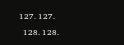127. 127.
  128. 128.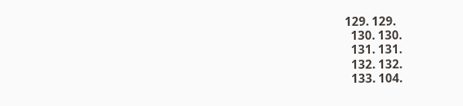129. 129.
  130. 130.
  131. 131.
  132. 132.
  133. 104.